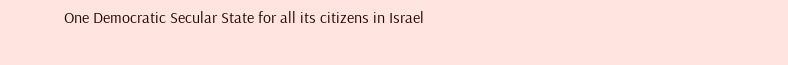One Democratic Secular State for all its citizens in Israel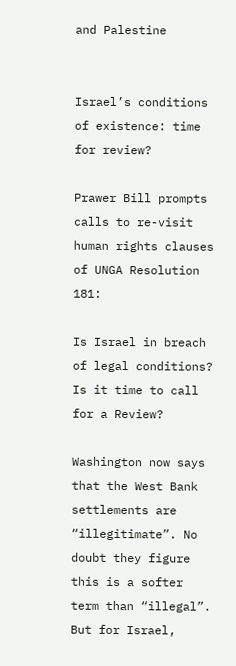and Palestine


Israel’s conditions of existence: time for review?

Prawer Bill prompts calls to re-visit human rights clauses of UNGA Resolution 181:

Is Israel in breach of legal conditions?
Is it time to call for a Review?

Washington now says that the West Bank settlements are “illegitimate”. No doubt they figure this is a softer term than “illegal”. But for Israel,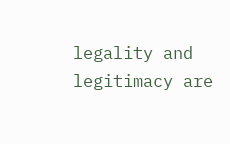legality and legitimacy are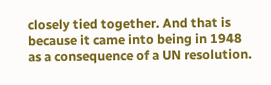closely tied together. And that is because it came into being in 1948 as a consequence of a UN resolution.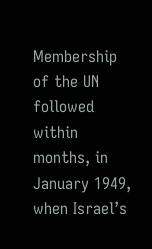Membership of the UN followed within months, in January 1949, when Israel’s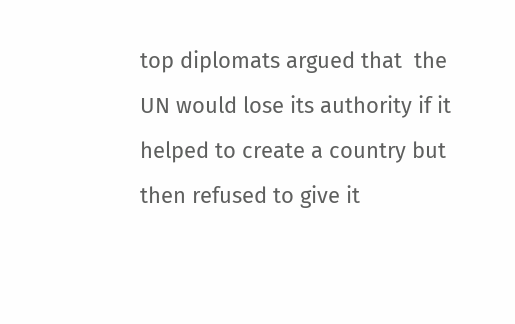top diplomats argued that  the UN would lose its authority if it helped to create a country but then refused to give it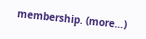membership. (more…)